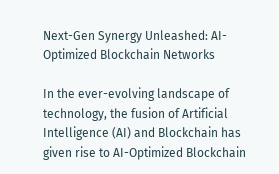Next-Gen Synergy Unleashed: AI-Optimized Blockchain Networks

In the ever-evolving landscape of technology, the fusion of Artificial Intelligence (AI) and Blockchain has given rise to AI-Optimized Blockchain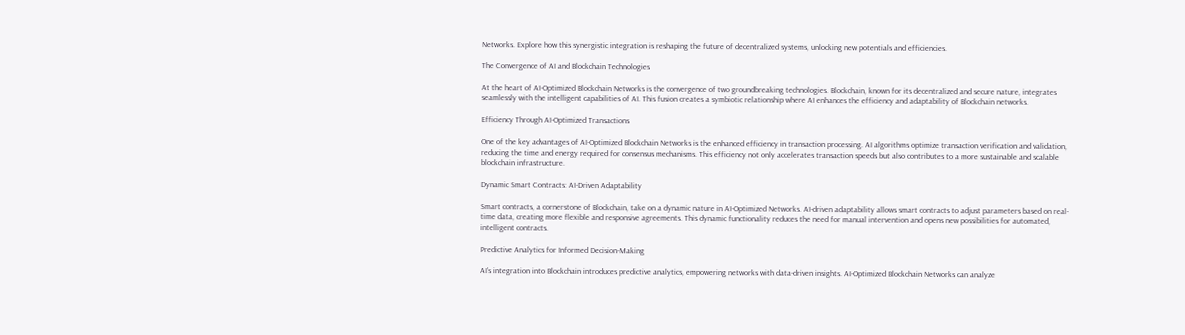Networks. Explore how this synergistic integration is reshaping the future of decentralized systems, unlocking new potentials and efficiencies.

The Convergence of AI and Blockchain Technologies

At the heart of AI-Optimized Blockchain Networks is the convergence of two groundbreaking technologies. Blockchain, known for its decentralized and secure nature, integrates seamlessly with the intelligent capabilities of AI. This fusion creates a symbiotic relationship where AI enhances the efficiency and adaptability of Blockchain networks.

Efficiency Through AI-Optimized Transactions

One of the key advantages of AI-Optimized Blockchain Networks is the enhanced efficiency in transaction processing. AI algorithms optimize transaction verification and validation, reducing the time and energy required for consensus mechanisms. This efficiency not only accelerates transaction speeds but also contributes to a more sustainable and scalable blockchain infrastructure.

Dynamic Smart Contracts: AI-Driven Adaptability

Smart contracts, a cornerstone of Blockchain, take on a dynamic nature in AI-Optimized Networks. AI-driven adaptability allows smart contracts to adjust parameters based on real-time data, creating more flexible and responsive agreements. This dynamic functionality reduces the need for manual intervention and opens new possibilities for automated, intelligent contracts.

Predictive Analytics for Informed Decision-Making

AI’s integration into Blockchain introduces predictive analytics, empowering networks with data-driven insights. AI-Optimized Blockchain Networks can analyze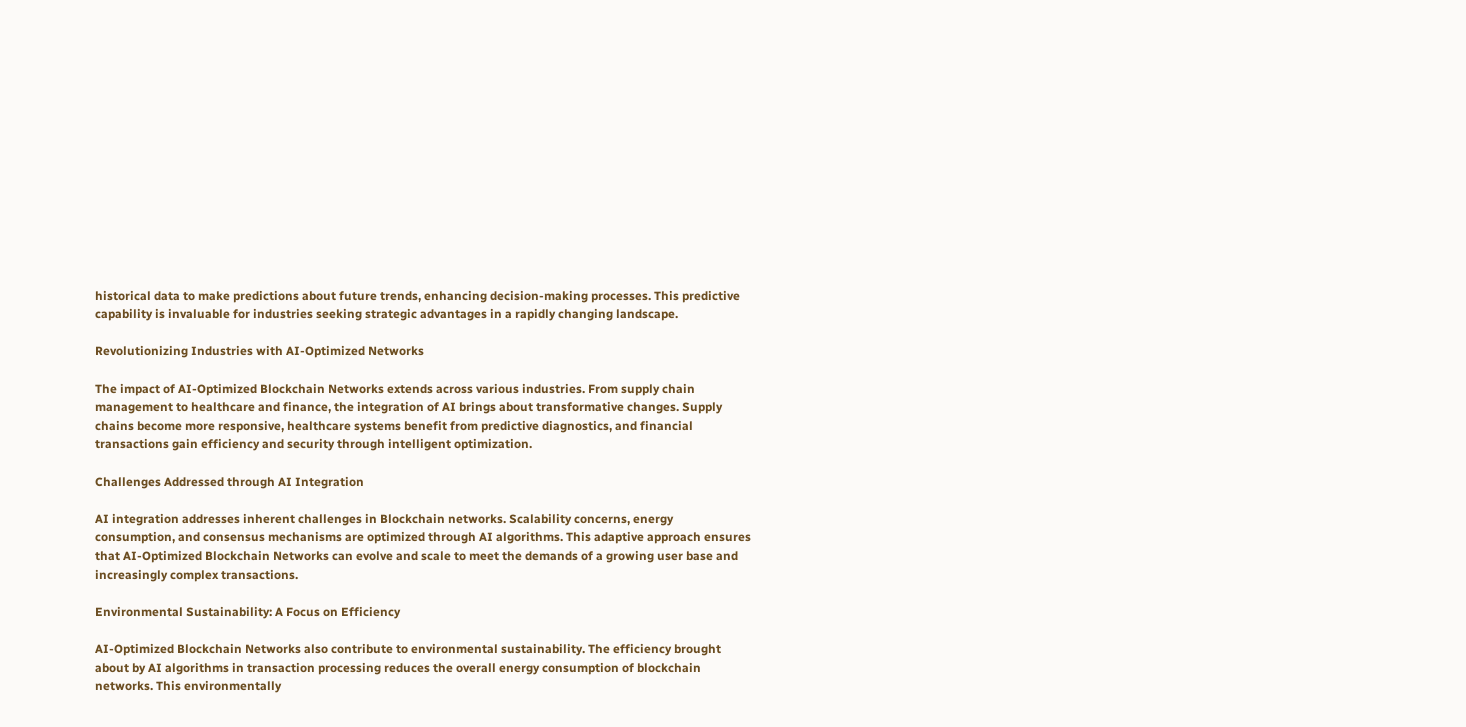historical data to make predictions about future trends, enhancing decision-making processes. This predictive capability is invaluable for industries seeking strategic advantages in a rapidly changing landscape.

Revolutionizing Industries with AI-Optimized Networks

The impact of AI-Optimized Blockchain Networks extends across various industries. From supply chain management to healthcare and finance, the integration of AI brings about transformative changes. Supply chains become more responsive, healthcare systems benefit from predictive diagnostics, and financial transactions gain efficiency and security through intelligent optimization.

Challenges Addressed through AI Integration

AI integration addresses inherent challenges in Blockchain networks. Scalability concerns, energy consumption, and consensus mechanisms are optimized through AI algorithms. This adaptive approach ensures that AI-Optimized Blockchain Networks can evolve and scale to meet the demands of a growing user base and increasingly complex transactions.

Environmental Sustainability: A Focus on Efficiency

AI-Optimized Blockchain Networks also contribute to environmental sustainability. The efficiency brought about by AI algorithms in transaction processing reduces the overall energy consumption of blockchain networks. This environmentally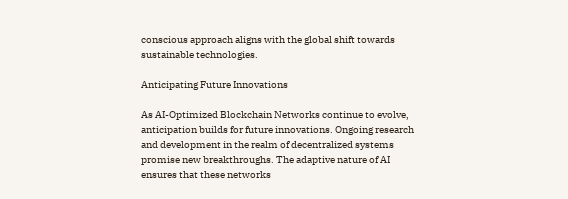conscious approach aligns with the global shift towards sustainable technologies.

Anticipating Future Innovations

As AI-Optimized Blockchain Networks continue to evolve, anticipation builds for future innovations. Ongoing research and development in the realm of decentralized systems promise new breakthroughs. The adaptive nature of AI ensures that these networks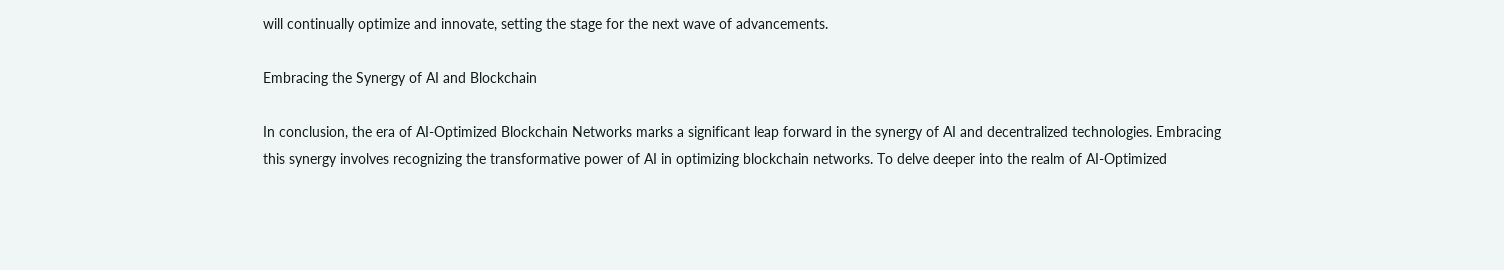will continually optimize and innovate, setting the stage for the next wave of advancements.

Embracing the Synergy of AI and Blockchain

In conclusion, the era of AI-Optimized Blockchain Networks marks a significant leap forward in the synergy of AI and decentralized technologies. Embracing this synergy involves recognizing the transformative power of AI in optimizing blockchain networks. To delve deeper into the realm of AI-Optimized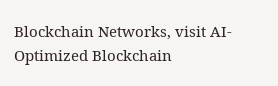Blockchain Networks, visit AI-Optimized Blockchain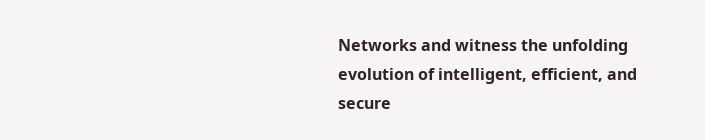Networks and witness the unfolding evolution of intelligent, efficient, and secure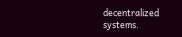decentralized systems.